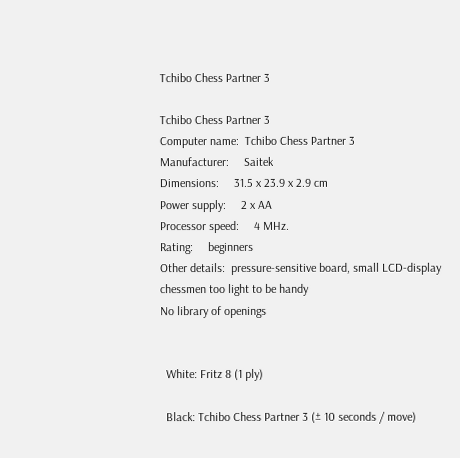Tchibo Chess Partner 3

Tchibo Chess Partner 3
Computer name:  Tchibo Chess Partner 3
Manufacturer:     Saitek
Dimensions:     31.5 x 23.9 x 2.9 cm
Power supply:     2 x AA
Processor speed:     4 MHz.
Rating:     beginners
Other details:  pressure-sensitive board, small LCD-display
chessmen too light to be handy
No library of openings


  White: Fritz 8 (1 ply)

  Black: Tchibo Chess Partner 3 (± 10 seconds / move)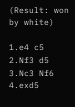(Result: won by white)

1.e4 c5 2.Nf3 d5 3.Nc3 Nf6 4.exd5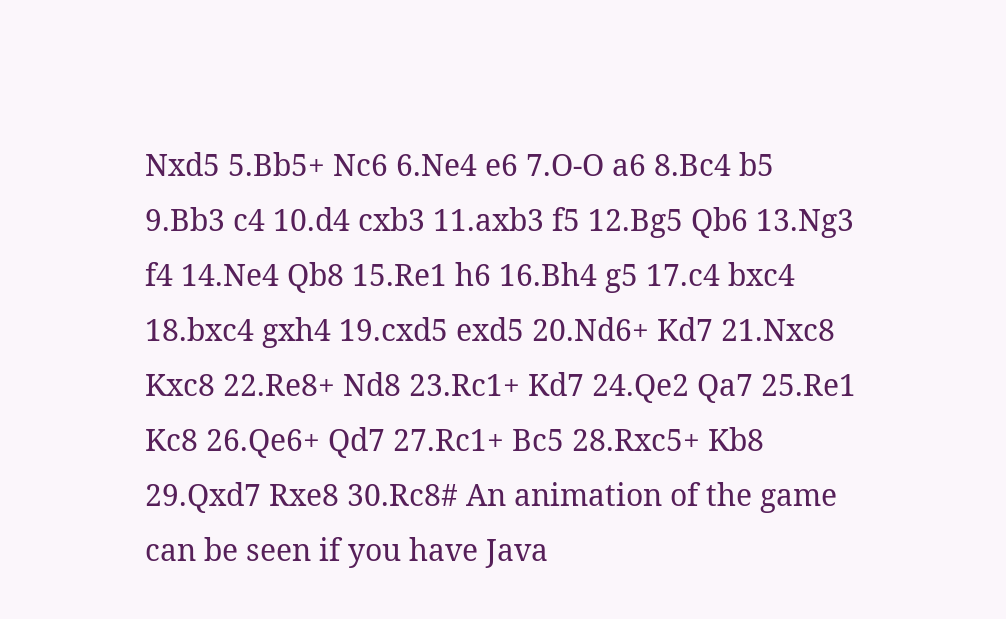Nxd5 5.Bb5+ Nc6 6.Ne4 e6 7.O-O a6 8.Bc4 b5 9.Bb3 c4 10.d4 cxb3 11.axb3 f5 12.Bg5 Qb6 13.Ng3 f4 14.Ne4 Qb8 15.Re1 h6 16.Bh4 g5 17.c4 bxc4 18.bxc4 gxh4 19.cxd5 exd5 20.Nd6+ Kd7 21.Nxc8 Kxc8 22.Re8+ Nd8 23.Rc1+ Kd7 24.Qe2 Qa7 25.Re1 Kc8 26.Qe6+ Qd7 27.Rc1+ Bc5 28.Rxc5+ Kb8 29.Qxd7 Rxe8 30.Rc8# An animation of the game can be seen if you have Java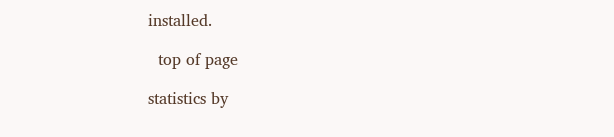installed.

  top of page

statistics by